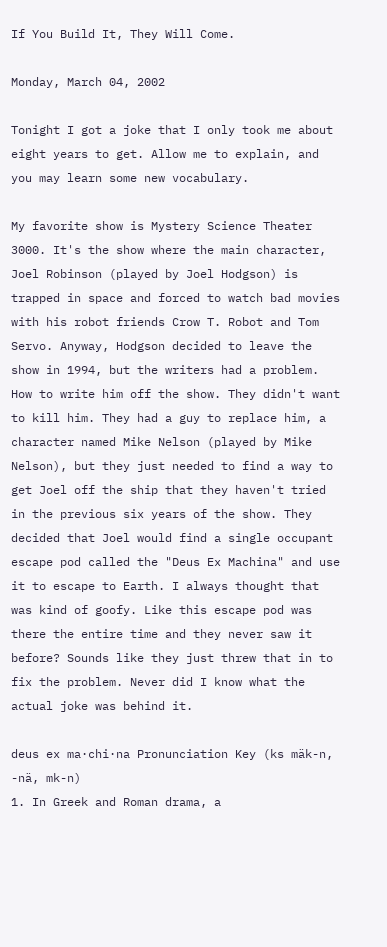If You Build It, They Will Come.

Monday, March 04, 2002

Tonight I got a joke that I only took me about eight years to get. Allow me to explain, and you may learn some new vocabulary.

My favorite show is Mystery Science Theater 3000. It's the show where the main character, Joel Robinson (played by Joel Hodgson) is trapped in space and forced to watch bad movies with his robot friends Crow T. Robot and Tom Servo. Anyway, Hodgson decided to leave the show in 1994, but the writers had a problem. How to write him off the show. They didn't want to kill him. They had a guy to replace him, a character named Mike Nelson (played by Mike Nelson), but they just needed to find a way to get Joel off the ship that they haven't tried in the previous six years of the show. They decided that Joel would find a single occupant escape pod called the "Deus Ex Machina" and use it to escape to Earth. I always thought that was kind of goofy. Like this escape pod was there the entire time and they never saw it before? Sounds like they just threw that in to fix the problem. Never did I know what the actual joke was behind it.

deus ex ma·chi·na Pronunciation Key (ks mäk-n, -nä, mk-n)
1. In Greek and Roman drama, a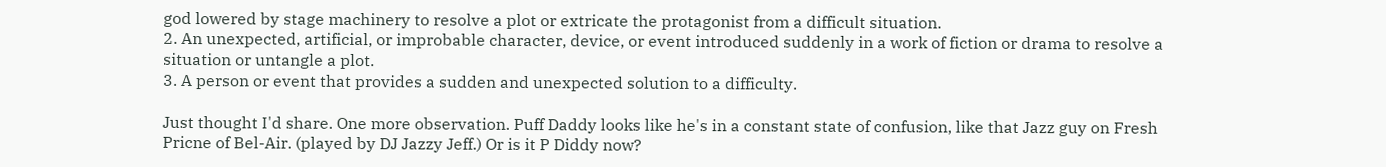god lowered by stage machinery to resolve a plot or extricate the protagonist from a difficult situation.
2. An unexpected, artificial, or improbable character, device, or event introduced suddenly in a work of fiction or drama to resolve a situation or untangle a plot.
3. A person or event that provides a sudden and unexpected solution to a difficulty.

Just thought I'd share. One more observation. Puff Daddy looks like he's in a constant state of confusion, like that Jazz guy on Fresh Pricne of Bel-Air. (played by DJ Jazzy Jeff.) Or is it P Diddy now?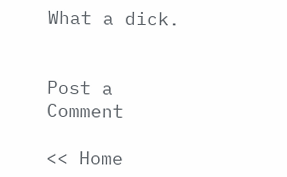What a dick.


Post a Comment

<< Home